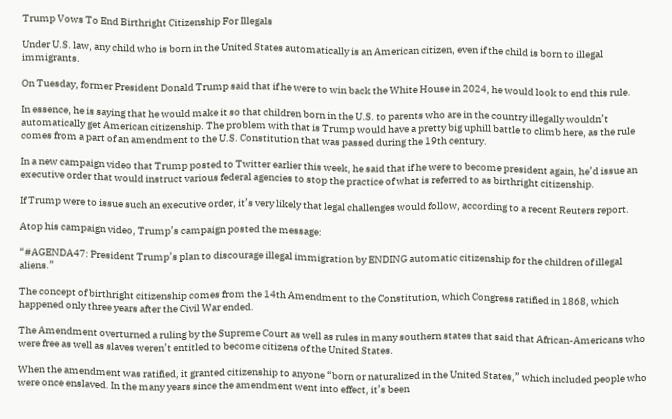Trump Vows To End Birthright Citizenship For Illegals

Under U.S. law, any child who is born in the United States automatically is an American citizen, even if the child is born to illegal immigrants.

On Tuesday, former President Donald Trump said that if he were to win back the White House in 2024, he would look to end this rule.

In essence, he is saying that he would make it so that children born in the U.S. to parents who are in the country illegally wouldn’t automatically get American citizenship. The problem with that is Trump would have a pretty big uphill battle to climb here, as the rule comes from a part of an amendment to the U.S. Constitution that was passed during the 19th century.

In a new campaign video that Trump posted to Twitter earlier this week, he said that if he were to become president again, he’d issue an executive order that would instruct various federal agencies to stop the practice of what is referred to as birthright citizenship.

If Trump were to issue such an executive order, it’s very likely that legal challenges would follow, according to a recent Reuters report.

Atop his campaign video, Trump’s campaign posted the message:

“#AGENDA47: President Trump’s plan to discourage illegal immigration by ENDING automatic citizenship for the children of illegal aliens.”

The concept of birthright citizenship comes from the 14th Amendment to the Constitution, which Congress ratified in 1868, which happened only three years after the Civil War ended.

The Amendment overturned a ruling by the Supreme Court as well as rules in many southern states that said that African-Americans who were free as well as slaves weren’t entitled to become citizens of the United States.

When the amendment was ratified, it granted citizenship to anyone “born or naturalized in the United States,” which included people who were once enslaved. In the many years since the amendment went into effect, it’s been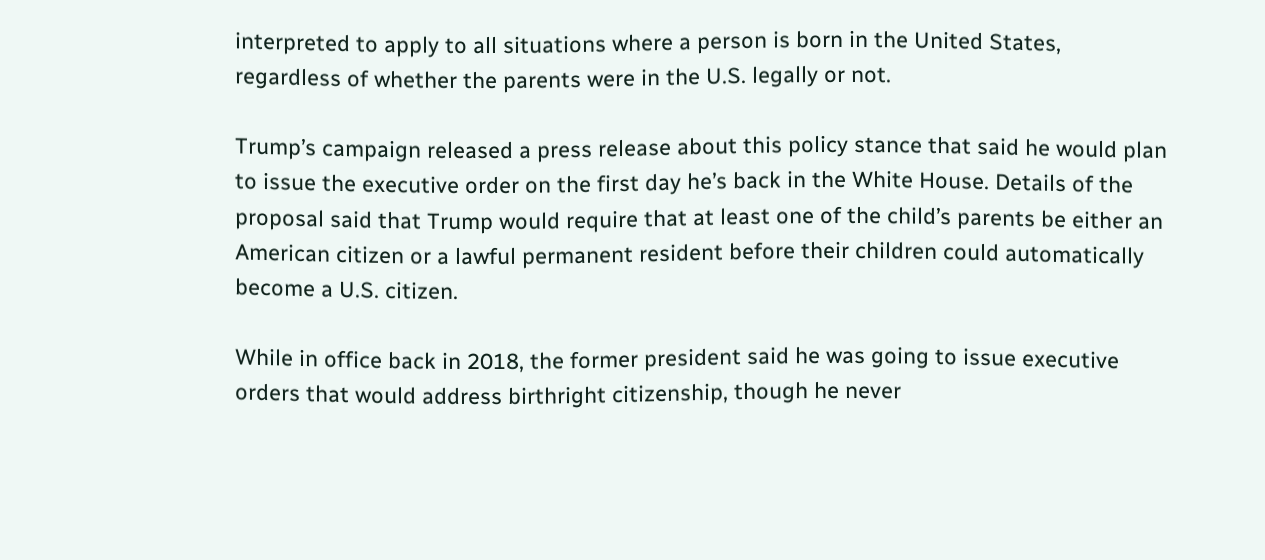interpreted to apply to all situations where a person is born in the United States, regardless of whether the parents were in the U.S. legally or not.

Trump’s campaign released a press release about this policy stance that said he would plan to issue the executive order on the first day he’s back in the White House. Details of the proposal said that Trump would require that at least one of the child’s parents be either an American citizen or a lawful permanent resident before their children could automatically become a U.S. citizen.

While in office back in 2018, the former president said he was going to issue executive orders that would address birthright citizenship, though he never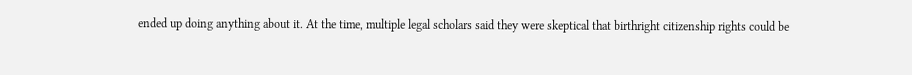ended up doing anything about it. At the time, multiple legal scholars said they were skeptical that birthright citizenship rights could be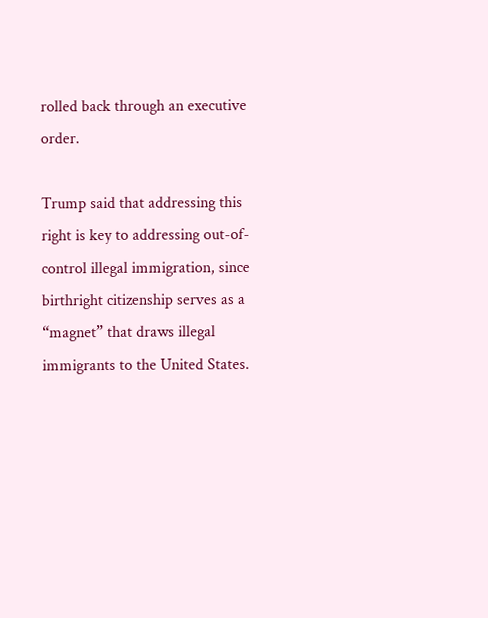rolled back through an executive order.

Trump said that addressing this right is key to addressing out-of-control illegal immigration, since birthright citizenship serves as a “magnet” that draws illegal immigrants to the United States.